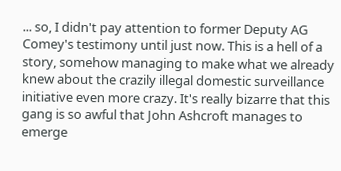... so, I didn't pay attention to former Deputy AG Comey's testimony until just now. This is a hell of a story, somehow managing to make what we already knew about the crazily illegal domestic surveillance initiative even more crazy. It's really bizarre that this gang is so awful that John Ashcroft manages to emerge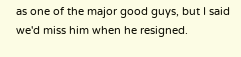as one of the major good guys, but I said we'd miss him when he resigned.